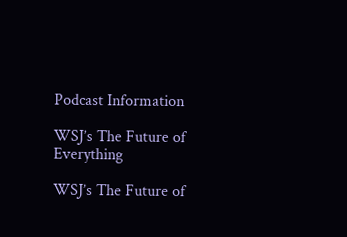Podcast Information

WSJ’s The Future of Everything

WSJ’s The Future of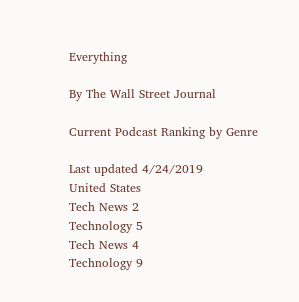Everything

By The Wall Street Journal

Current Podcast Ranking by Genre

Last updated 4/24/2019
United States
Tech News 2
Technology 5
Tech News 4
Technology 9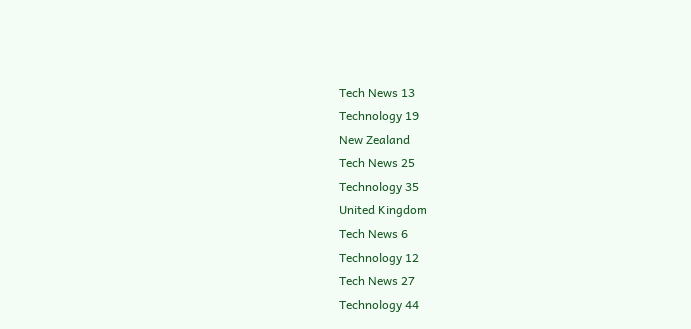Tech News 13
Technology 19
New Zealand
Tech News 25
Technology 35
United Kingdom
Tech News 6
Technology 12
Tech News 27
Technology 44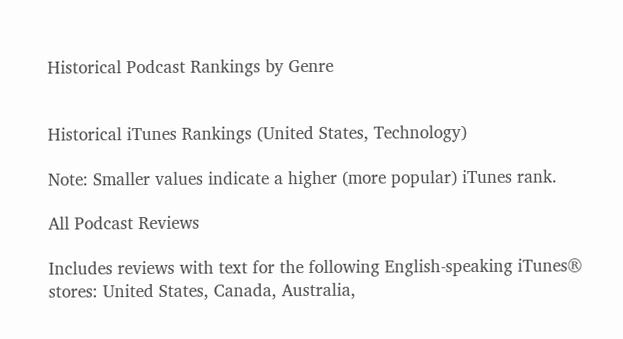Historical Podcast Rankings by Genre


Historical iTunes Rankings (United States, Technology)

Note: Smaller values indicate a higher (more popular) iTunes rank.

All Podcast Reviews

Includes reviews with text for the following English-speaking iTunes® stores: United States, Canada, Australia,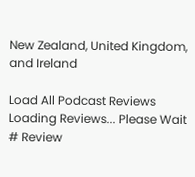New Zealand, United Kingdom, and Ireland

Load All Podcast Reviews
Loading Reviews... Please Wait
# Review